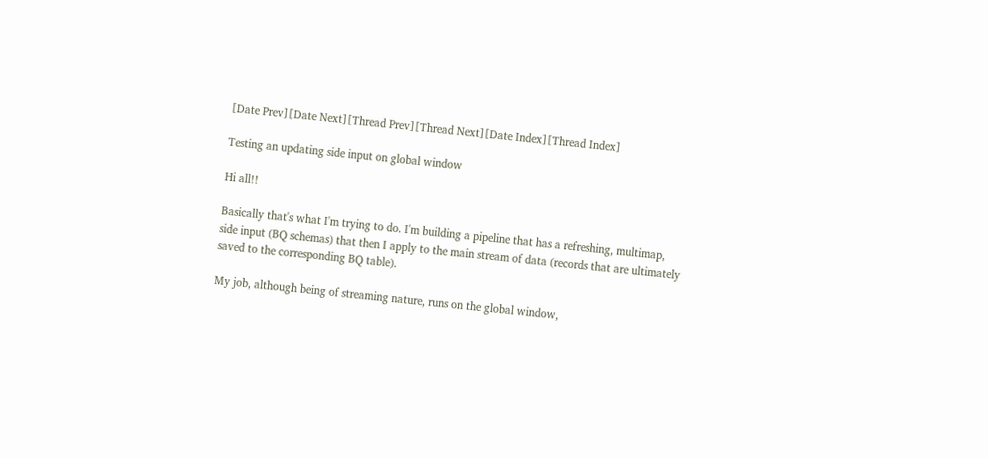[Date Prev][Date Next][Thread Prev][Thread Next][Date Index][Thread Index]

Testing an updating side input on global window

Hi all!!

Basically that's what I'm trying to do. I'm building a pipeline that has a refreshing, multimap, side input (BQ schemas) that then I apply to the main stream of data (records that are ultimately saved to the corresponding BQ table).

My job, although being of streaming nature, runs on the global window,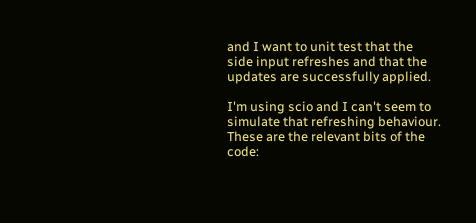and I want to unit test that the side input refreshes and that the updates are successfully applied.

I'm using scio and I can't seem to simulate that refreshing behaviour. These are the relevant bits of the code: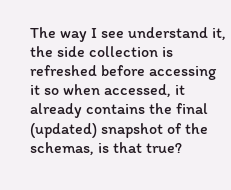The way I see understand it, the side collection is refreshed before accessing it so when accessed, it already contains the final (updated) snapshot of the schemas, is that true?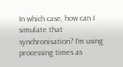In which case, how can I simulate that synchronisation? I'm using processing times as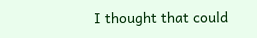I thought that could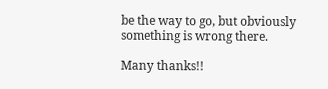be the way to go, but obviously something is wrong there.

Many thanks!!